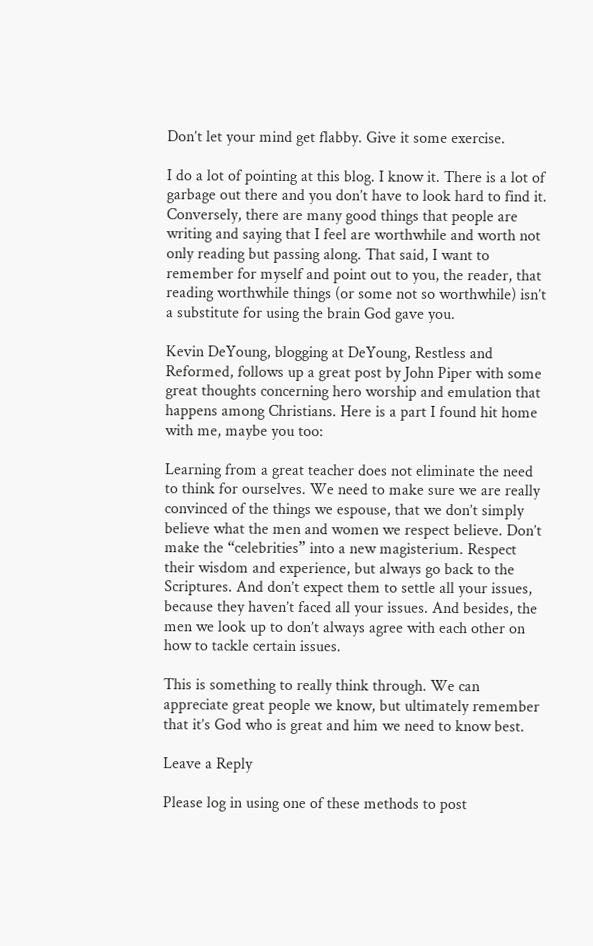Don’t let your mind get flabby. Give it some exercise.

I do a lot of pointing at this blog. I know it. There is a lot of garbage out there and you don’t have to look hard to find it. Conversely, there are many good things that people are writing and saying that I feel are worthwhile and worth not only reading but passing along. That said, I want to remember for myself and point out to you, the reader, that reading worthwhile things (or some not so worthwhile) isn’t a substitute for using the brain God gave you.

Kevin DeYoung, blogging at DeYoung, Restless and Reformed, follows up a great post by John Piper with some great thoughts concerning hero worship and emulation that happens among Christians. Here is a part I found hit home with me, maybe you too:

Learning from a great teacher does not eliminate the need to think for ourselves. We need to make sure we are really convinced of the things we espouse, that we don’t simply believe what the men and women we respect believe. Don’t make the “celebrities” into a new magisterium. Respect their wisdom and experience, but always go back to the Scriptures. And don’t expect them to settle all your issues, because they haven’t faced all your issues. And besides, the men we look up to don’t always agree with each other on how to tackle certain issues.

This is something to really think through. We can appreciate great people we know, but ultimately remember that it’s God who is great and him we need to know best.

Leave a Reply

Please log in using one of these methods to post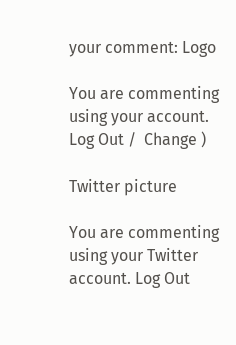your comment: Logo

You are commenting using your account. Log Out /  Change )

Twitter picture

You are commenting using your Twitter account. Log Out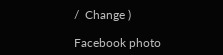/  Change )

Facebook photo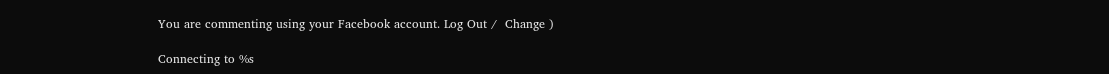You are commenting using your Facebook account. Log Out /  Change )

Connecting to %s